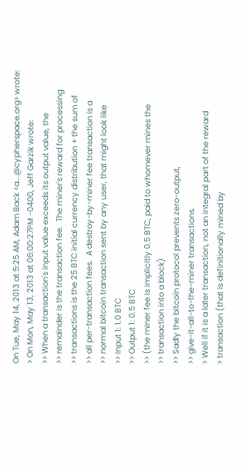On Tue, May 14, 2013 at 5:25 AM, Adam Back <a...@cypherspace.org> wrote:
> On Mon, May 13, 2013 at 06:00:27PM -0400, Jeff Garzik wrote:
>> When a transaction's input value exceeds its output value, the
>> remainder is the transaction fee.  The miner's reward for processing
>> transactions is the 25 BTC initial currency distribution + the sum of
>> all per-transaction fees.  A destroy-by-miner fee transaction is a
>> normal bitcoin transaction sent by any user, that might look like
>> Input 1: 1.0 BTC
>> Output 1: 0.5 BTC
>> (the miner fee is implicitly 0.5 BTC, paid to whomever mines the
>> transaction into a block)
>> Sadly the bitcoin protocol prevents zero-output,
>> give-it-all-to-the-miner transactions.
> Well if it is a later transaction, not an integral part of the reward
> transaction (that is definitionally mined by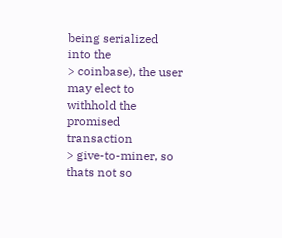being serialized into the
> coinbase), the user may elect to withhold the promised transaction
> give-to-miner, so thats not so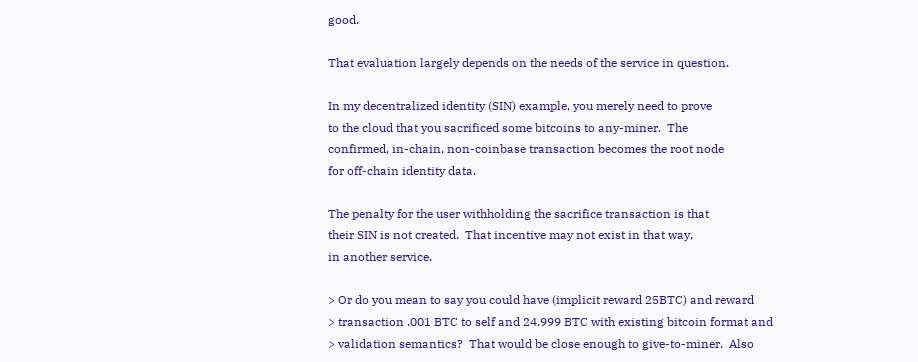good.

That evaluation largely depends on the needs of the service in question.

In my decentralized identity (SIN) example, you merely need to prove
to the cloud that you sacrificed some bitcoins to any-miner.  The
confirmed, in-chain, non-coinbase transaction becomes the root node
for off-chain identity data.

The penalty for the user withholding the sacrifice transaction is that
their SIN is not created.  That incentive may not exist in that way,
in another service.

> Or do you mean to say you could have (implicit reward 25BTC) and reward
> transaction .001 BTC to self and 24.999 BTC with existing bitcoin format and
> validation semantics?  That would be close enough to give-to-miner.  Also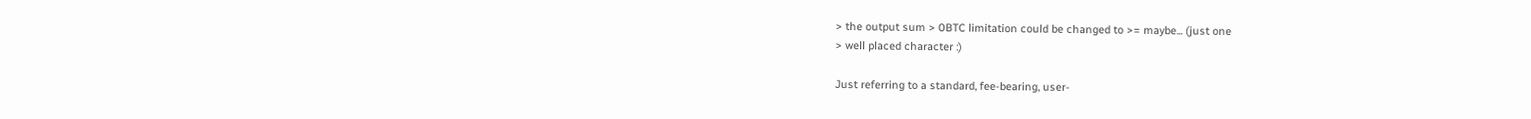> the output sum > 0BTC limitation could be changed to >= maybe... (just one
> well placed character :)

Just referring to a standard, fee-bearing, user-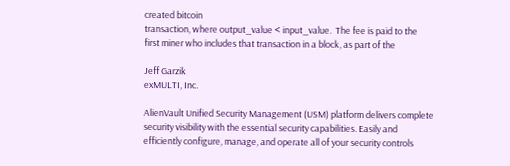created bitcoin
transaction, where output_value < input_value.  The fee is paid to the
first miner who includes that transaction in a block, as part of the

Jeff Garzik
exMULTI, Inc.

AlienVault Unified Security Management (USM) platform delivers complete
security visibility with the essential security capabilities. Easily and
efficiently configure, manage, and operate all of your security controls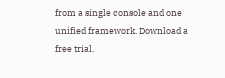from a single console and one unified framework. Download a free trial.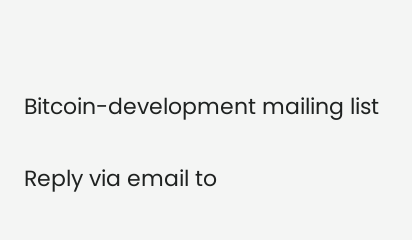Bitcoin-development mailing list

Reply via email to